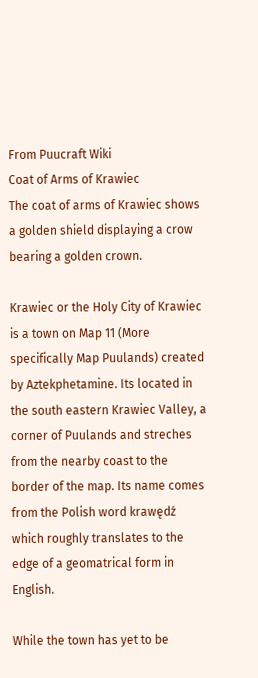From Puucraft Wiki
Coat of Arms of Krawiec
The coat of arms of Krawiec shows a golden shield displaying a crow bearing a golden crown.

Krawiec or the Holy City of Krawiec is a town on Map 11 (More specifically Map Puulands) created by Aztekphetamine. Its located in the south eastern Krawiec Valley, a corner of Puulands and streches from the nearby coast to the border of the map. Its name comes from the Polish word krawędź which roughly translates to the edge of a geomatrical form in English.

While the town has yet to be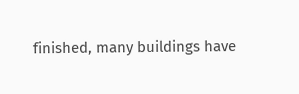finished, many buildings have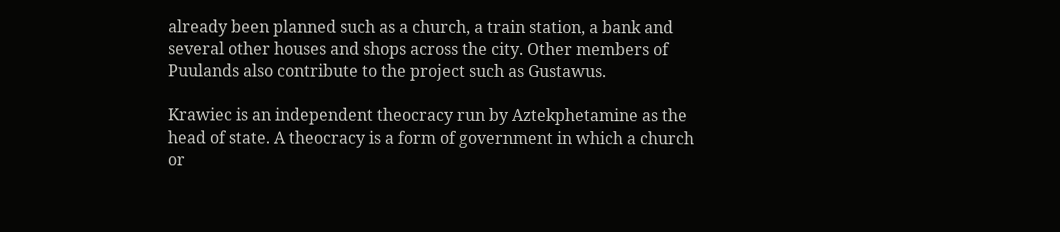already been planned such as a church, a train station, a bank and several other houses and shops across the city. Other members of Puulands also contribute to the project such as Gustawus.

Krawiec is an independent theocracy run by Aztekphetamine as the head of state. A theocracy is a form of government in which a church or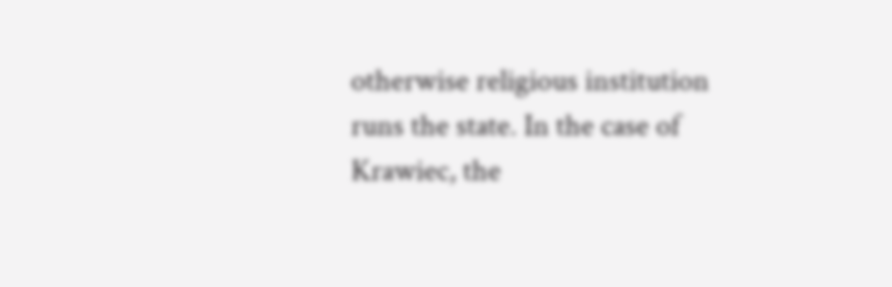otherwise religious institution runs the state. In the case of Krawiec, the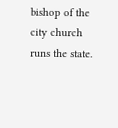bishop of the city church runs the state.